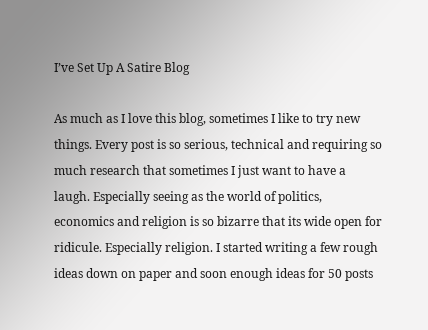I’ve Set Up A Satire Blog

As much as I love this blog, sometimes I like to try new things. Every post is so serious, technical and requiring so much research that sometimes I just want to have a laugh. Especially seeing as the world of politics, economics and religion is so bizarre that its wide open for ridicule. Especially religion. I started writing a few rough ideas down on paper and soon enough ideas for 50 posts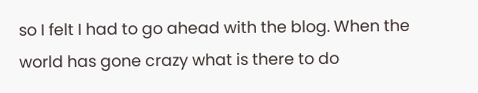so I felt I had to go ahead with the blog. When the world has gone crazy what is there to do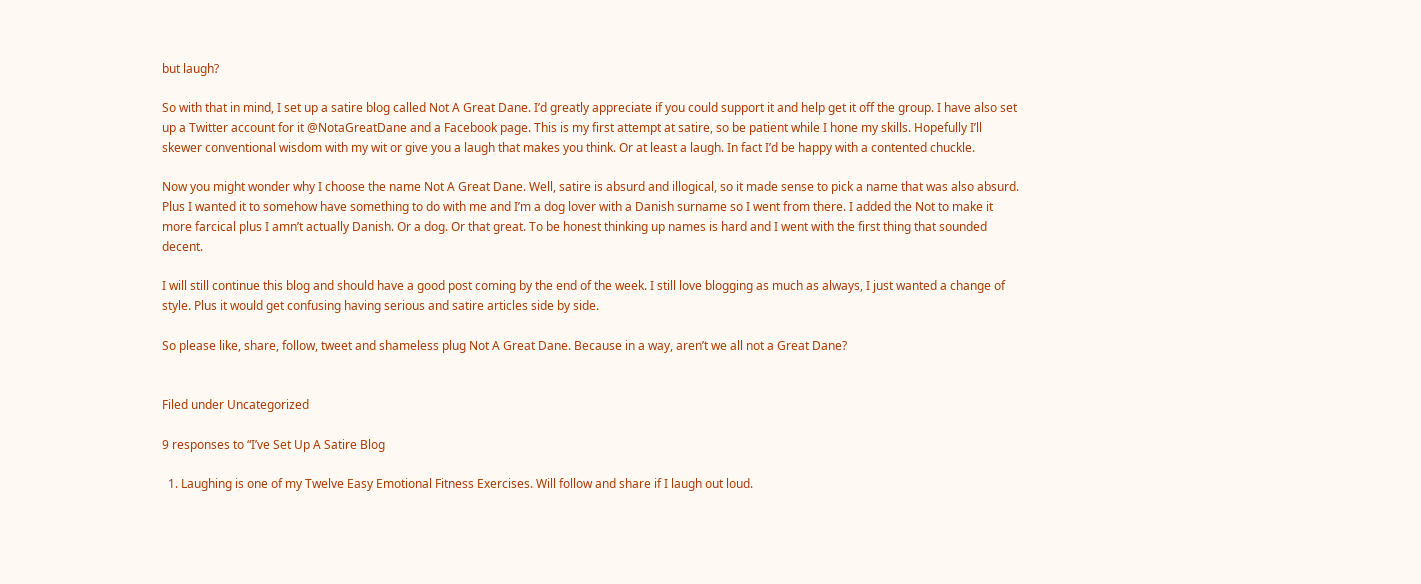but laugh?

So with that in mind, I set up a satire blog called Not A Great Dane. I’d greatly appreciate if you could support it and help get it off the group. I have also set up a Twitter account for it @NotaGreatDane and a Facebook page. This is my first attempt at satire, so be patient while I hone my skills. Hopefully I’ll skewer conventional wisdom with my wit or give you a laugh that makes you think. Or at least a laugh. In fact I’d be happy with a contented chuckle.

Now you might wonder why I choose the name Not A Great Dane. Well, satire is absurd and illogical, so it made sense to pick a name that was also absurd. Plus I wanted it to somehow have something to do with me and I’m a dog lover with a Danish surname so I went from there. I added the Not to make it more farcical plus I amn’t actually Danish. Or a dog. Or that great. To be honest thinking up names is hard and I went with the first thing that sounded decent.

I will still continue this blog and should have a good post coming by the end of the week. I still love blogging as much as always, I just wanted a change of style. Plus it would get confusing having serious and satire articles side by side.

So please like, share, follow, tweet and shameless plug Not A Great Dane. Because in a way, aren’t we all not a Great Dane?


Filed under Uncategorized

9 responses to “I’ve Set Up A Satire Blog

  1. Laughing is one of my Twelve Easy Emotional Fitness Exercises. Will follow and share if I laugh out loud.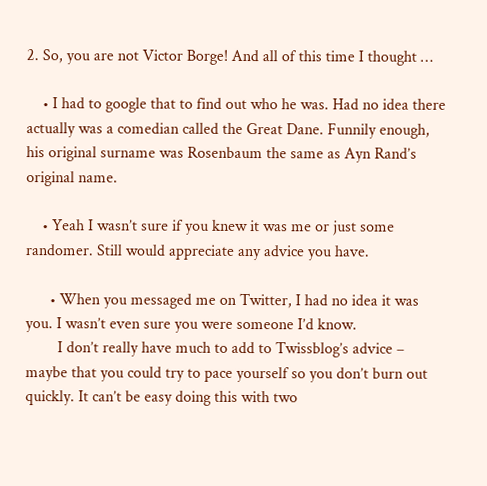2. So, you are not Victor Borge! And all of this time I thought …

    • I had to google that to find out who he was. Had no idea there actually was a comedian called the Great Dane. Funnily enough, his original surname was Rosenbaum the same as Ayn Rand’s original name.

    • Yeah I wasn’t sure if you knew it was me or just some randomer. Still would appreciate any advice you have.

      • When you messaged me on Twitter, I had no idea it was you. I wasn’t even sure you were someone I’d know.
        I don’t really have much to add to Twissblog’s advice – maybe that you could try to pace yourself so you don’t burn out quickly. It can’t be easy doing this with two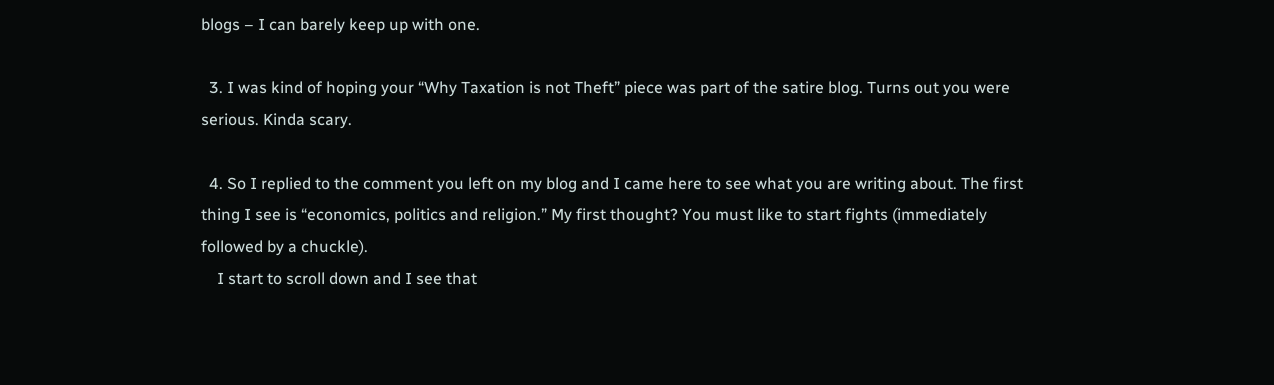blogs – I can barely keep up with one.

  3. I was kind of hoping your “Why Taxation is not Theft” piece was part of the satire blog. Turns out you were serious. Kinda scary.

  4. So I replied to the comment you left on my blog and I came here to see what you are writing about. The first thing I see is “economics, politics and religion.” My first thought? You must like to start fights (immediately followed by a chuckle).
    I start to scroll down and I see that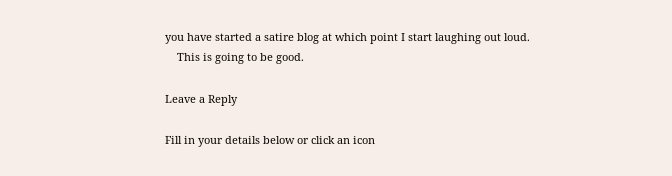you have started a satire blog at which point I start laughing out loud.
    This is going to be good.

Leave a Reply

Fill in your details below or click an icon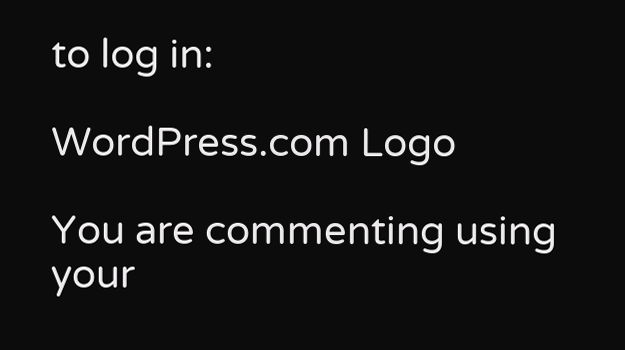to log in:

WordPress.com Logo

You are commenting using your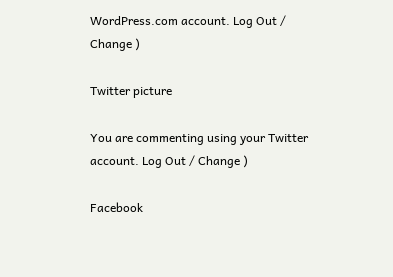WordPress.com account. Log Out / Change )

Twitter picture

You are commenting using your Twitter account. Log Out / Change )

Facebook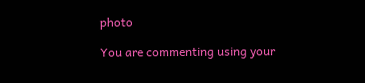photo

You are commenting using your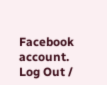Facebook account. Log Out /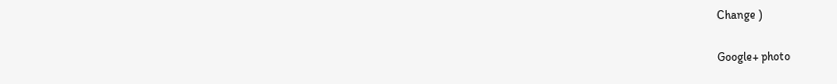Change )

Google+ photo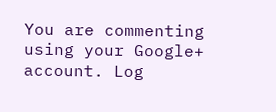You are commenting using your Google+ account. Log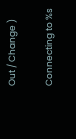Out / Change )

Connecting to %s